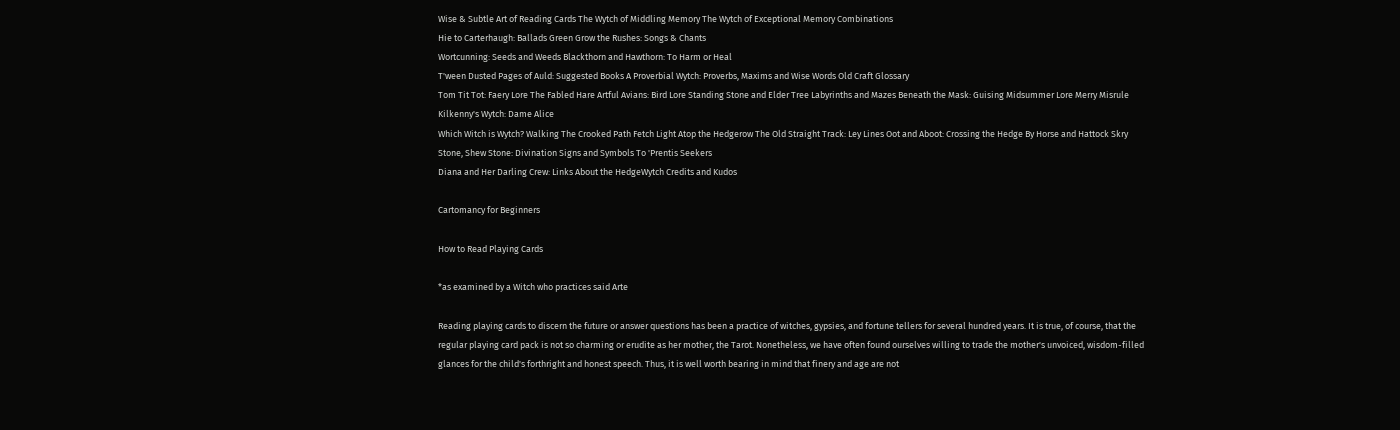Wise & Subtle Art of Reading Cards The Wytch of Middling Memory The Wytch of Exceptional Memory Combinations
Hie to Carterhaugh: Ballads Green Grow the Rushes: Songs & Chants
Wortcunning: Seeds and Weeds Blackthorn and Hawthorn: To Harm or Heal
T'ween Dusted Pages of Auld: Suggested Books A Proverbial Wytch: Proverbs, Maxims and Wise Words Old Craft Glossary
Tom Tit Tot: Faery Lore The Fabled Hare Artful Avians: Bird Lore Standing Stone and Elder Tree Labyrinths and Mazes Beneath the Mask: Guising Midsummer Lore Merry Misrule Kilkenny's Wytch: Dame Alice
Which Witch is Wytch? Walking The Crooked Path Fetch Light Atop the Hedgerow The Old Straight Track: Ley Lines Oot and Aboot: Crossing the Hedge By Horse and Hattock Skry Stone, Shew Stone: Divination Signs and Symbols To 'Prentis Seekers
Diana and Her Darling Crew: Links About the HedgeWytch Credits and Kudos

Cartomancy for Beginners

How to Read Playing Cards

*as examined by a Witch who practices said Arte

Reading playing cards to discern the future or answer questions has been a practice of witches, gypsies, and fortune tellers for several hundred years. It is true, of course, that the regular playing card pack is not so charming or erudite as her mother, the Tarot. Nonetheless, we have often found ourselves willing to trade the mother's unvoiced, wisdom-filled glances for the child's forthright and honest speech. Thus, it is well worth bearing in mind that finery and age are not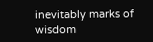inevitably marks of wisdom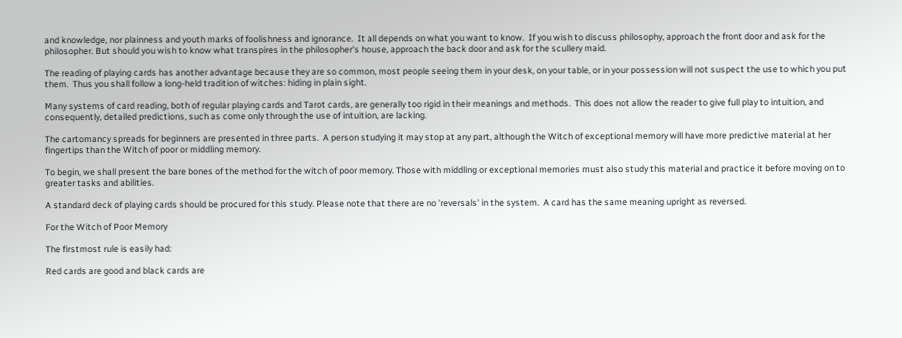and knowledge, nor plainness and youth marks of foolishness and ignorance.  It all depends on what you want to know.  If you wish to discuss philosophy, approach the front door and ask for the philosopher. But should you wish to know what transpires in the philosopher's house, approach the back door and ask for the scullery maid.

The reading of playing cards has another advantage because they are so common, most people seeing them in your desk, on your table, or in your possession will not suspect the use to which you put them.  Thus you shall follow a long-held tradition of witches: hiding in plain sight.

Many systems of card reading, both of regular playing cards and Tarot cards, are generally too rigid in their meanings and methods.  This does not allow the reader to give full play to intuition, and consequently, detailed predictions, such as come only through the use of intuition, are lacking.

The cartomancy spreads for beginners are presented in three parts.  A person studying it may stop at any part, although the Witch of exceptional memory will have more predictive material at her fingertips than the Witch of poor or middling memory.

To begin, we shall present the bare bones of the method for the witch of poor memory. Those with middling or exceptional memories must also study this material and practice it before moving on to greater tasks and abilities.

A standard deck of playing cards should be procured for this study. Please note that there are no 'reversals' in the system.  A card has the same meaning upright as reversed.

For the Witch of Poor Memory

The firstmost rule is easily had:

Red cards are good and black cards are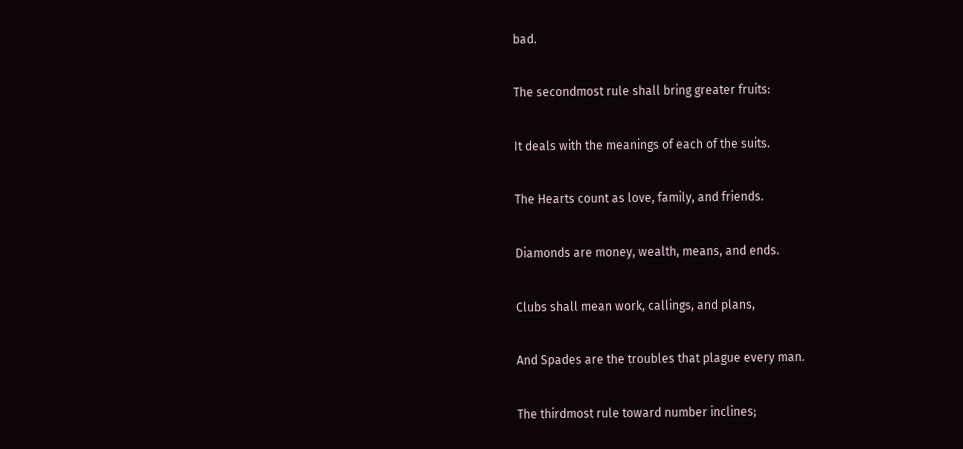bad.

The secondmost rule shall bring greater fruits:

It deals with the meanings of each of the suits.

The Hearts count as love, family, and friends.

Diamonds are money, wealth, means, and ends.

Clubs shall mean work, callings, and plans,

And Spades are the troubles that plague every man.

The thirdmost rule toward number inclines;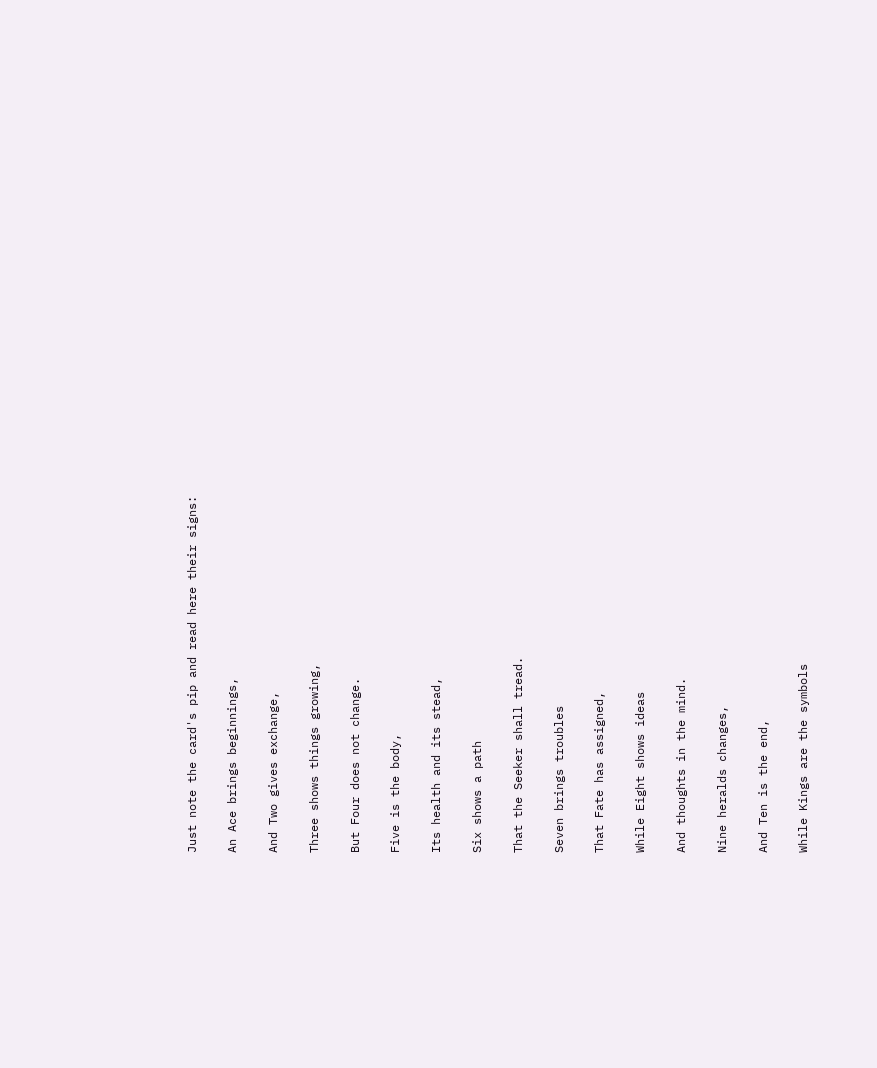Just note the card's pip and read here their signs:

An Ace brings beginnings,

And Two gives exchange,

Three shows things growing,

But Four does not change.

Five is the body,

Its health and its stead,

Six shows a path

That the Seeker shall tread.

Seven brings troubles

That Fate has assigned,

While Eight shows ideas

And thoughts in the mind.

Nine heralds changes,

And Ten is the end,

While Kings are the symbols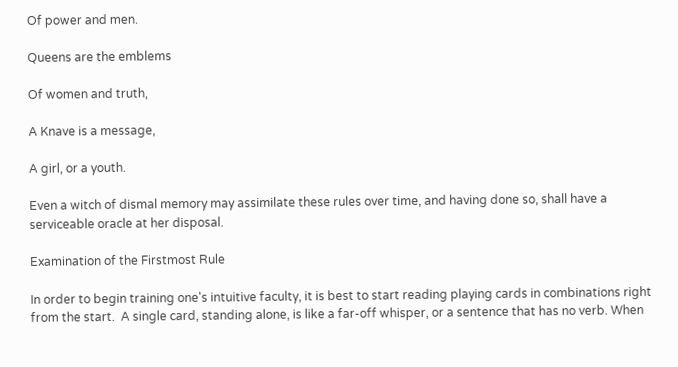Of power and men.

Queens are the emblems

Of women and truth,

A Knave is a message,

A girl, or a youth.

Even a witch of dismal memory may assimilate these rules over time, and having done so, shall have a serviceable oracle at her disposal.

Examination of the Firstmost Rule

In order to begin training one's intuitive faculty, it is best to start reading playing cards in combinations right from the start.  A single card, standing alone, is like a far-off whisper, or a sentence that has no verb. When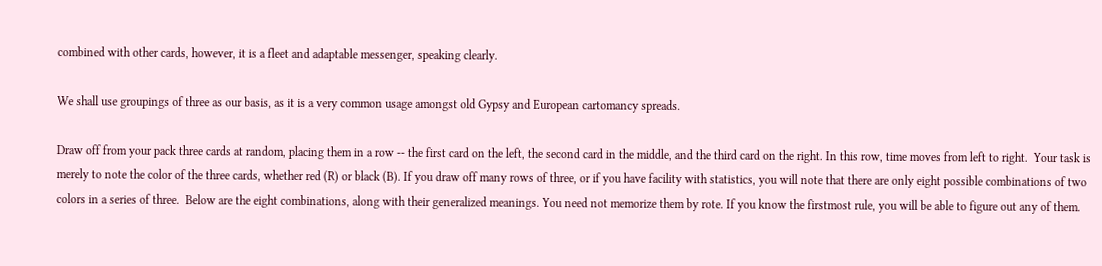combined with other cards, however, it is a fleet and adaptable messenger, speaking clearly.

We shall use groupings of three as our basis, as it is a very common usage amongst old Gypsy and European cartomancy spreads.

Draw off from your pack three cards at random, placing them in a row -- the first card on the left, the second card in the middle, and the third card on the right. In this row, time moves from left to right.  Your task is merely to note the color of the three cards, whether red (R) or black (B). If you draw off many rows of three, or if you have facility with statistics, you will note that there are only eight possible combinations of two colors in a series of three.  Below are the eight combinations, along with their generalized meanings. You need not memorize them by rote. If you know the firstmost rule, you will be able to figure out any of them.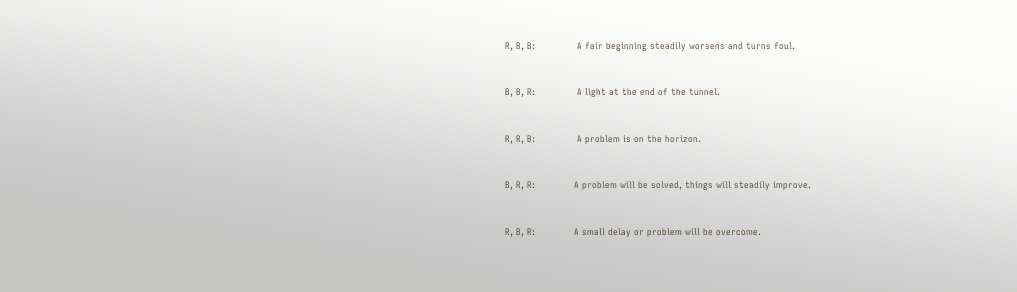R, B, B:              A fair beginning steadily worsens and turns foul.


B, B, R:              A light at the end of the tunnel.


R, R, B:              A problem is on the horizon.


B, R, R:             A problem will be solved, things will steadily improve.


R, B, R:             A small delay or problem will be overcome.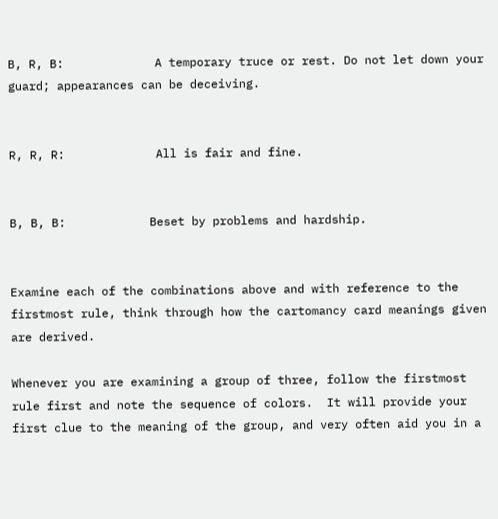B, R, B:             A temporary truce or rest. Do not let down your guard; appearances can be deceiving.


R, R, R:             All is fair and fine.


B, B, B:            Beset by problems and hardship.


Examine each of the combinations above and with reference to the firstmost rule, think through how the cartomancy card meanings given are derived.

Whenever you are examining a group of three, follow the firstmost rule first and note the sequence of colors.  It will provide your first clue to the meaning of the group, and very often aid you in a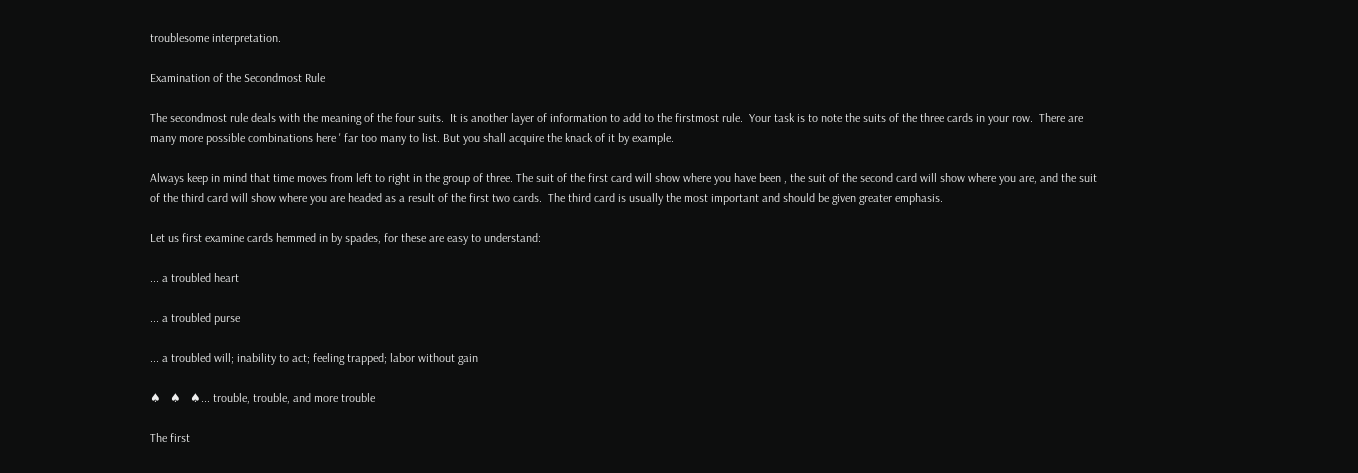troublesome interpretation.

Examination of the Secondmost Rule

The secondmost rule deals with the meaning of the four suits.  It is another layer of information to add to the firstmost rule.  Your task is to note the suits of the three cards in your row.  There are many more possible combinations here ' far too many to list. But you shall acquire the knack of it by example.

Always keep in mind that time moves from left to right in the group of three. The suit of the first card will show where you have been , the suit of the second card will show where you are, and the suit of the third card will show where you are headed as a result of the first two cards.  The third card is usually the most important and should be given greater emphasis.

Let us first examine cards hemmed in by spades, for these are easy to understand:

... a troubled heart

... a troubled purse

... a troubled will; inability to act; feeling trapped; labor without gain

♠   ♠   ♠... trouble, trouble, and more trouble

The first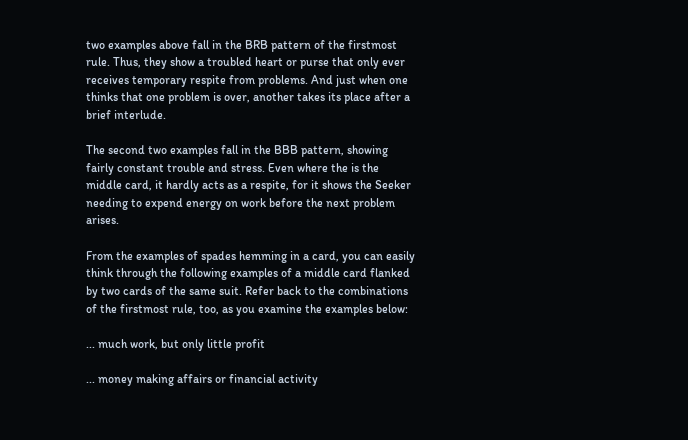two examples above fall in the BRB pattern of the firstmost rule. Thus, they show a troubled heart or purse that only ever receives temporary respite from problems. And just when one thinks that one problem is over, another takes its place after a brief interlude.

The second two examples fall in the BBB pattern, showing fairly constant trouble and stress. Even where the is the middle card, it hardly acts as a respite, for it shows the Seeker needing to expend energy on work before the next problem arises.

From the examples of spades hemming in a card, you can easily think through the following examples of a middle card flanked by two cards of the same suit. Refer back to the combinations of the firstmost rule, too, as you examine the examples below:

... much work, but only little profit

... money making affairs or financial activity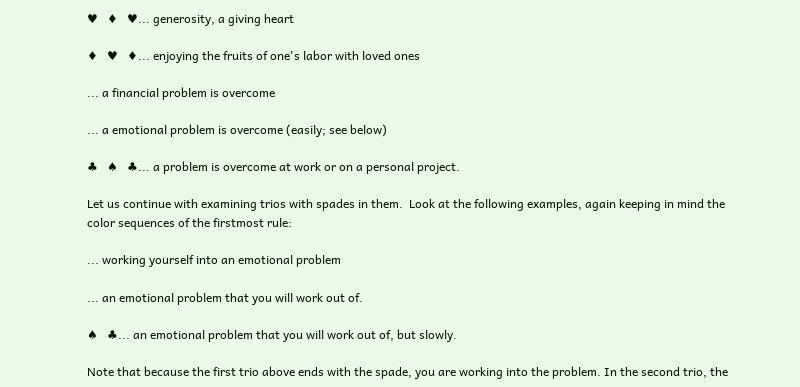♥   ♦   ♥... generosity, a giving heart

♦   ♥   ♦... enjoying the fruits of one's labor with loved ones

... a financial problem is overcome

... a emotional problem is overcome (easily; see below)

♣   ♠   ♣... a problem is overcome at work or on a personal project.

Let us continue with examining trios with spades in them.  Look at the following examples, again keeping in mind the color sequences of the firstmost rule:

... working yourself into an emotional problem

... an emotional problem that you will work out of.

♠   ♣... an emotional problem that you will work out of, but slowly.

Note that because the first trio above ends with the spade, you are working into the problem. In the second trio, the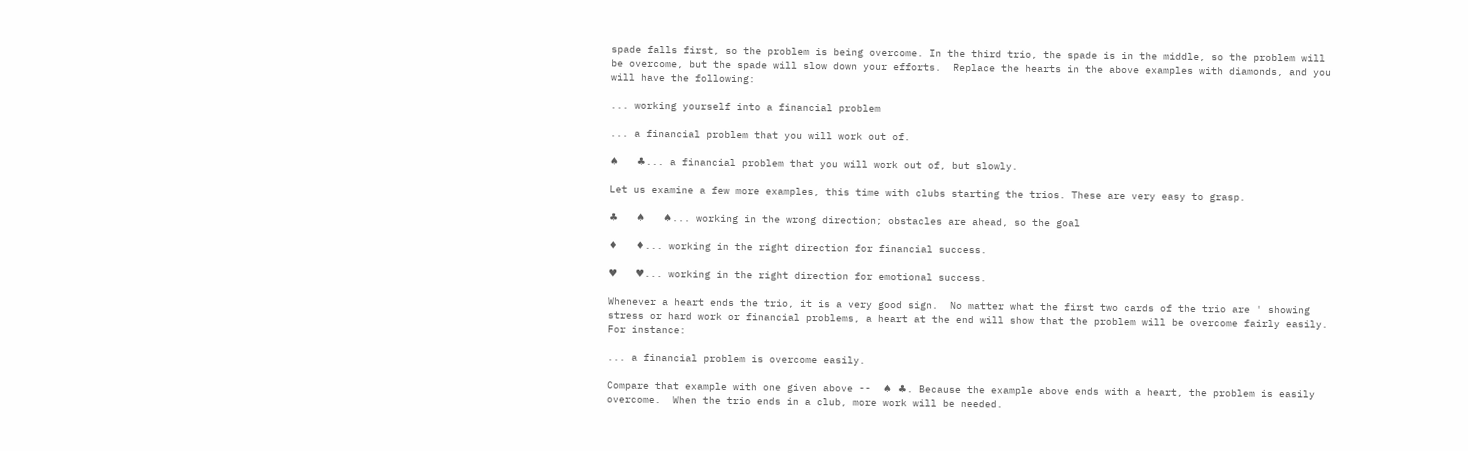spade falls first, so the problem is being overcome. In the third trio, the spade is in the middle, so the problem will be overcome, but the spade will slow down your efforts.  Replace the hearts in the above examples with diamonds, and you will have the following:

... working yourself into a financial problem

... a financial problem that you will work out of.

♠   ♣... a financial problem that you will work out of, but slowly.

Let us examine a few more examples, this time with clubs starting the trios. These are very easy to grasp.

♣   ♠   ♠... working in the wrong direction; obstacles are ahead, so the goal

♦   ♦... working in the right direction for financial success.

♥   ♥... working in the right direction for emotional success.

Whenever a heart ends the trio, it is a very good sign.  No matter what the first two cards of the trio are ' showing stress or hard work or financial problems, a heart at the end will show that the problem will be overcome fairly easily.  For instance:

... a financial problem is overcome easily.

Compare that example with one given above --  ♠ ♣. Because the example above ends with a heart, the problem is easily overcome.  When the trio ends in a club, more work will be needed.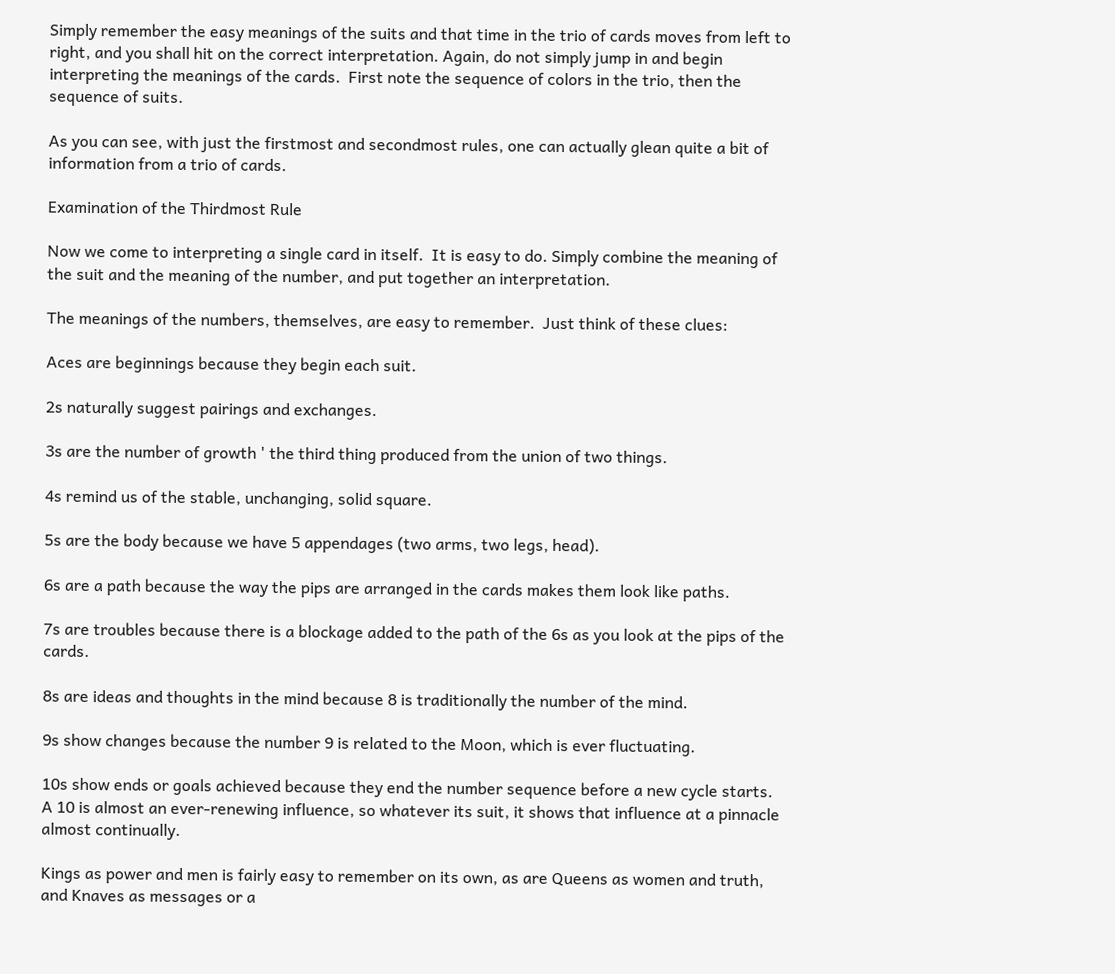Simply remember the easy meanings of the suits and that time in the trio of cards moves from left to right, and you shall hit on the correct interpretation. Again, do not simply jump in and begin interpreting the meanings of the cards.  First note the sequence of colors in the trio, then the sequence of suits.

As you can see, with just the firstmost and secondmost rules, one can actually glean quite a bit of information from a trio of cards.

Examination of the Thirdmost Rule

Now we come to interpreting a single card in itself.  It is easy to do. Simply combine the meaning of the suit and the meaning of the number, and put together an interpretation.

The meanings of the numbers, themselves, are easy to remember.  Just think of these clues:

Aces are beginnings because they begin each suit.

2s naturally suggest pairings and exchanges.

3s are the number of growth ' the third thing produced from the union of two things.

4s remind us of the stable, unchanging, solid square.

5s are the body because we have 5 appendages (two arms, two legs, head).

6s are a path because the way the pips are arranged in the cards makes them look like paths.

7s are troubles because there is a blockage added to the path of the 6s as you look at the pips of the cards.

8s are ideas and thoughts in the mind because 8 is traditionally the number of the mind.

9s show changes because the number 9 is related to the Moon, which is ever fluctuating.

10s show ends or goals achieved because they end the number sequence before a new cycle starts. A 10 is almost an ever-renewing influence, so whatever its suit, it shows that influence at a pinnacle almost continually.

Kings as power and men is fairly easy to remember on its own, as are Queens as women and truth, and Knaves as messages or a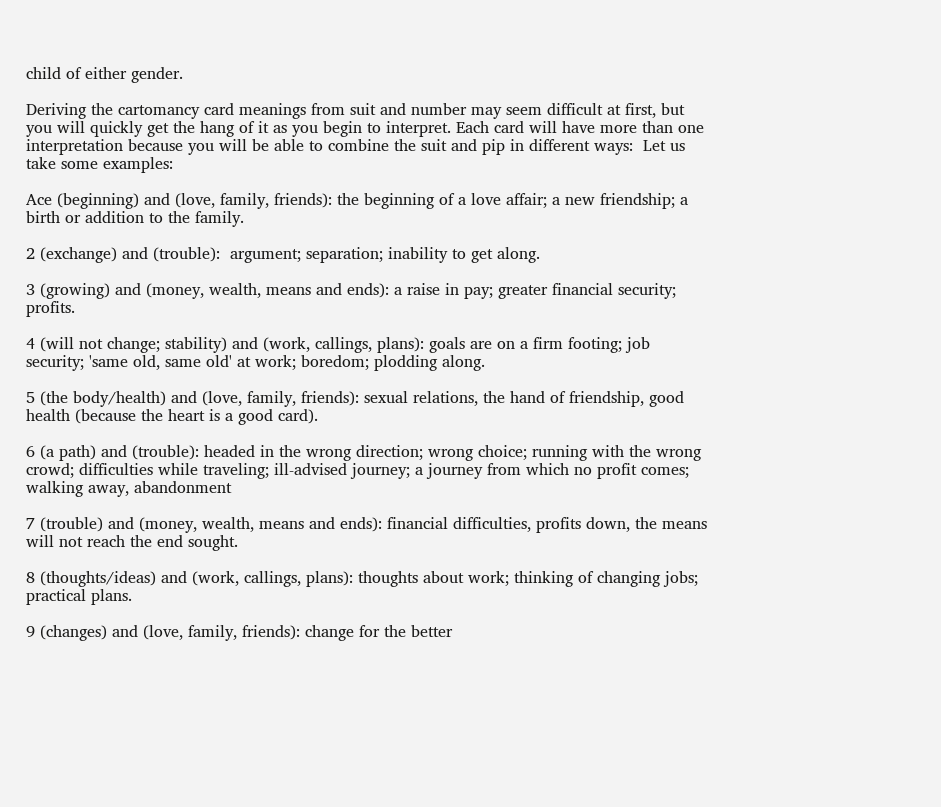child of either gender.

Deriving the cartomancy card meanings from suit and number may seem difficult at first, but you will quickly get the hang of it as you begin to interpret. Each card will have more than one interpretation because you will be able to combine the suit and pip in different ways:  Let us take some examples:

Ace (beginning) and (love, family, friends): the beginning of a love affair; a new friendship; a birth or addition to the family.

2 (exchange) and (trouble):  argument; separation; inability to get along.

3 (growing) and (money, wealth, means and ends): a raise in pay; greater financial security; profits.

4 (will not change; stability) and (work, callings, plans): goals are on a firm footing; job security; 'same old, same old' at work; boredom; plodding along.

5 (the body/health) and (love, family, friends): sexual relations, the hand of friendship, good health (because the heart is a good card).

6 (a path) and (trouble): headed in the wrong direction; wrong choice; running with the wrong crowd; difficulties while traveling; ill-advised journey; a journey from which no profit comes; walking away, abandonment

7 (trouble) and (money, wealth, means and ends): financial difficulties, profits down, the means will not reach the end sought.

8 (thoughts/ideas) and (work, callings, plans): thoughts about work; thinking of changing jobs; practical plans.

9 (changes) and (love, family, friends): change for the better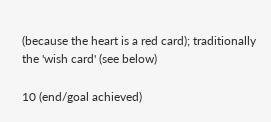(because the heart is a red card); traditionally the 'wish card' (see below)

10 (end/goal achieved)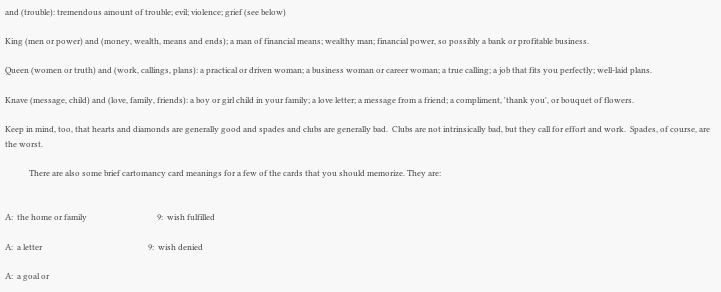and (trouble): tremendous amount of trouble; evil; violence; grief (see below)

King (men or power) and (money, wealth, means and ends); a man of financial means; wealthy man; financial power, so possibly a bank or profitable business.

Queen (women or truth) and (work, callings, plans): a practical or driven woman; a business woman or career woman; a true calling; a job that fits you perfectly; well-laid plans.

Knave (message, child) and (love, family, friends): a boy or girl child in your family; a love letter; a message from a friend; a compliment, 'thank you', or bouquet of flowers.

Keep in mind, too, that hearts and diamonds are generally good and spades and clubs are generally bad.  Clubs are not intrinsically bad, but they call for effort and work.  Spades, of course, are the worst.

            There are also some brief cartomancy card meanings for a few of the cards that you should memorize. They are:


A:  the home or family                                   9:  wish fulfilled

A:  a letter                                                     9:  wish denied

A:  a goal or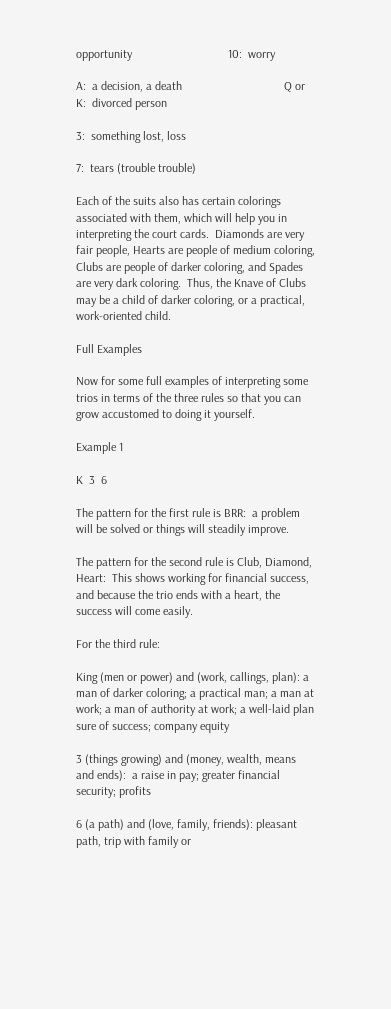opportunity                                10:  worry

A:  a decision, a death                                  Q or K:  divorced person

3:  something lost, loss

7:  tears (trouble trouble)

Each of the suits also has certain colorings associated with them, which will help you in interpreting the court cards.  Diamonds are very fair people, Hearts are people of medium coloring, Clubs are people of darker coloring, and Spades are very dark coloring.  Thus, the Knave of Clubs may be a child of darker coloring, or a practical, work-oriented child.

Full Examples

Now for some full examples of interpreting some trios in terms of the three rules so that you can grow accustomed to doing it yourself.

Example 1

K  3  6

The pattern for the first rule is BRR:  a problem will be solved or things will steadily improve.

The pattern for the second rule is Club, Diamond, Heart:  This shows working for financial success, and because the trio ends with a heart, the success will come easily.

For the third rule:

King (men or power) and (work, callings, plan): a man of darker coloring; a practical man; a man at work; a man of authority at work; a well-laid plan sure of success; company equity

3 (things growing) and (money, wealth, means and ends):  a raise in pay; greater financial security; profits

6 (a path) and (love, family, friends): pleasant path, trip with family or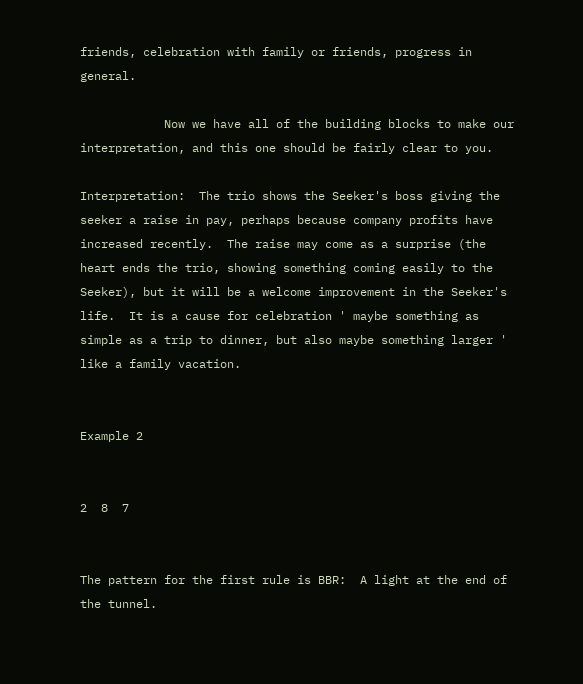friends, celebration with family or friends, progress in general.

            Now we have all of the building blocks to make our interpretation, and this one should be fairly clear to you.

Interpretation:  The trio shows the Seeker's boss giving the seeker a raise in pay, perhaps because company profits have increased recently.  The raise may come as a surprise (the heart ends the trio, showing something coming easily to the Seeker), but it will be a welcome improvement in the Seeker's life.  It is a cause for celebration ' maybe something as simple as a trip to dinner, but also maybe something larger ' like a family vacation.


Example 2


2  8  7


The pattern for the first rule is BBR:  A light at the end of the tunnel.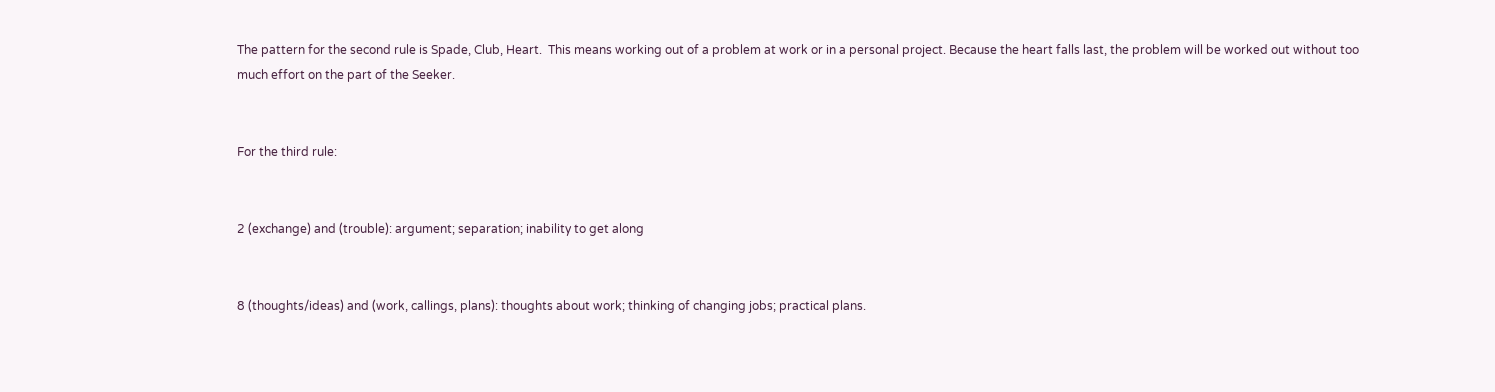The pattern for the second rule is Spade, Club, Heart.  This means working out of a problem at work or in a personal project. Because the heart falls last, the problem will be worked out without too much effort on the part of the Seeker.


For the third rule:


2 (exchange) and (trouble): argument; separation; inability to get along


8 (thoughts/ideas) and (work, callings, plans): thoughts about work; thinking of changing jobs; practical plans.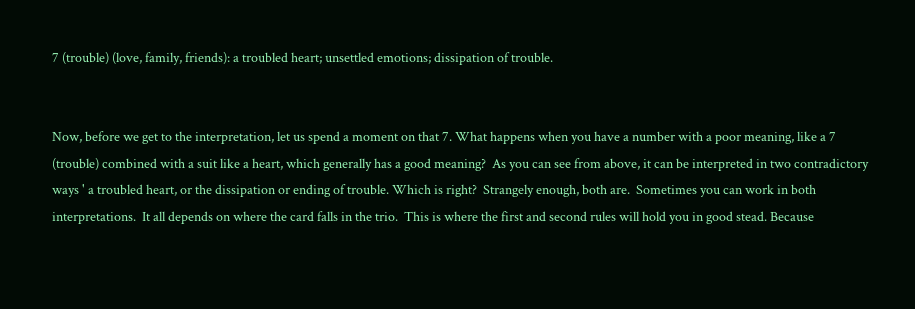7 (trouble) (love, family, friends): a troubled heart; unsettled emotions; dissipation of trouble.


Now, before we get to the interpretation, let us spend a moment on that 7. What happens when you have a number with a poor meaning, like a 7 (trouble) combined with a suit like a heart, which generally has a good meaning?  As you can see from above, it can be interpreted in two contradictory ways ' a troubled heart, or the dissipation or ending of trouble. Which is right?  Strangely enough, both are.  Sometimes you can work in both interpretations.  It all depends on where the card falls in the trio.  This is where the first and second rules will hold you in good stead. Because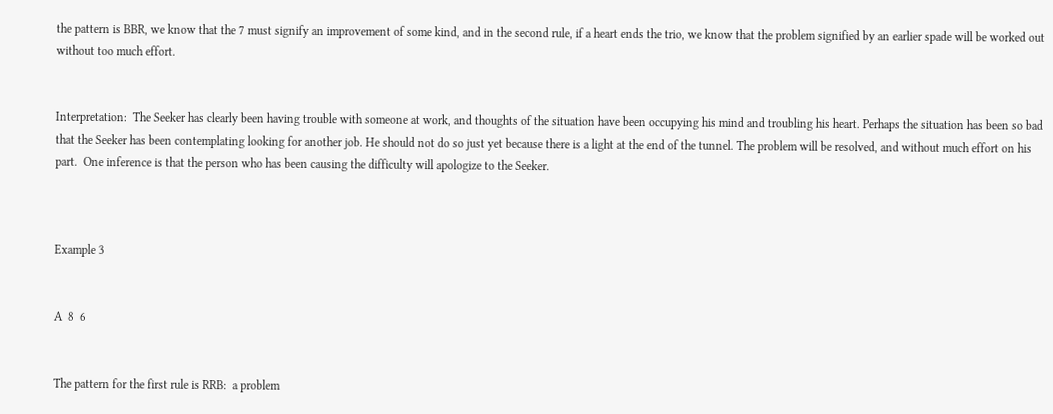the pattern is BBR, we know that the 7 must signify an improvement of some kind, and in the second rule, if a heart ends the trio, we know that the problem signified by an earlier spade will be worked out without too much effort.


Interpretation:  The Seeker has clearly been having trouble with someone at work, and thoughts of the situation have been occupying his mind and troubling his heart. Perhaps the situation has been so bad that the Seeker has been contemplating looking for another job. He should not do so just yet because there is a light at the end of the tunnel. The problem will be resolved, and without much effort on his part.  One inference is that the person who has been causing the difficulty will apologize to the Seeker.



Example 3


A  8  6


The pattern for the first rule is RRB:  a problem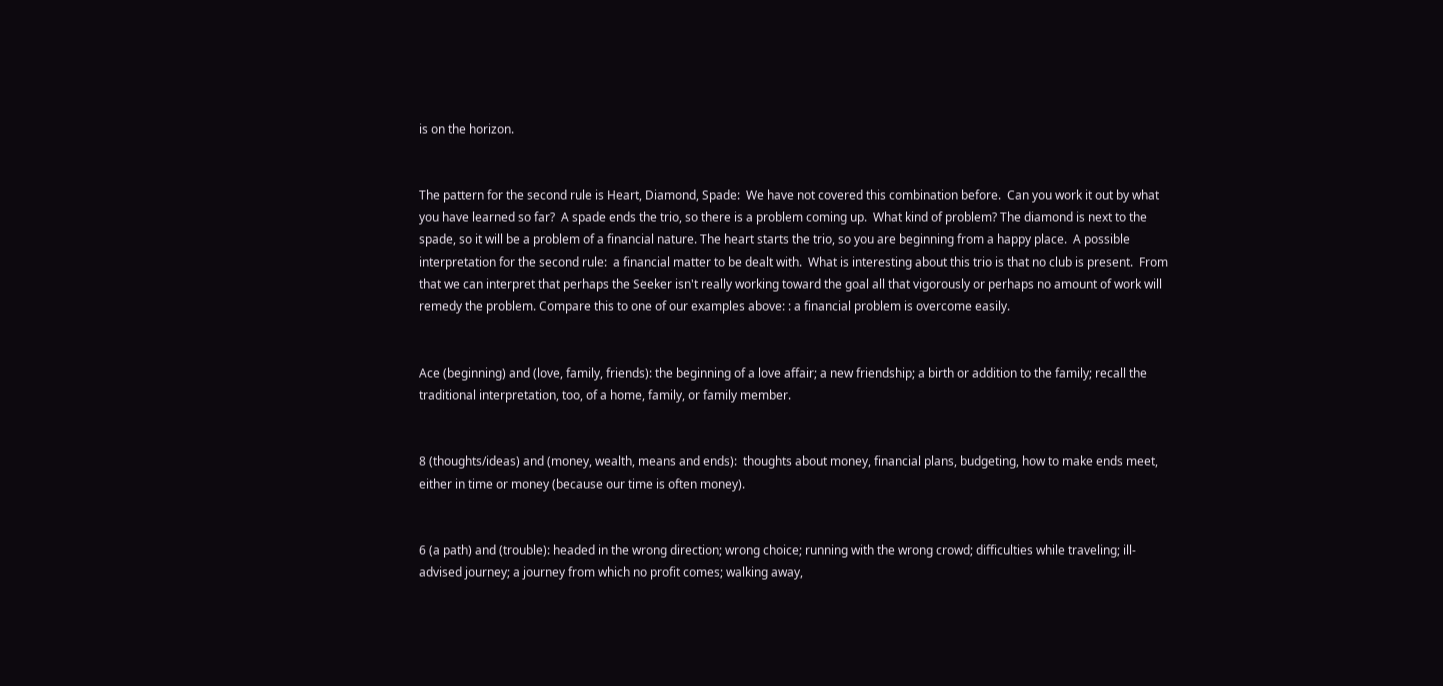is on the horizon.


The pattern for the second rule is Heart, Diamond, Spade:  We have not covered this combination before.  Can you work it out by what you have learned so far?  A spade ends the trio, so there is a problem coming up.  What kind of problem? The diamond is next to the spade, so it will be a problem of a financial nature. The heart starts the trio, so you are beginning from a happy place.  A possible interpretation for the second rule:  a financial matter to be dealt with.  What is interesting about this trio is that no club is present.  From that we can interpret that perhaps the Seeker isn't really working toward the goal all that vigorously or perhaps no amount of work will remedy the problem. Compare this to one of our examples above: : a financial problem is overcome easily.


Ace (beginning) and (love, family, friends): the beginning of a love affair; a new friendship; a birth or addition to the family; recall the traditional interpretation, too, of a home, family, or family member.


8 (thoughts/ideas) and (money, wealth, means and ends):  thoughts about money, financial plans, budgeting, how to make ends meet, either in time or money (because our time is often money).


6 (a path) and (trouble): headed in the wrong direction; wrong choice; running with the wrong crowd; difficulties while traveling; ill-advised journey; a journey from which no profit comes; walking away,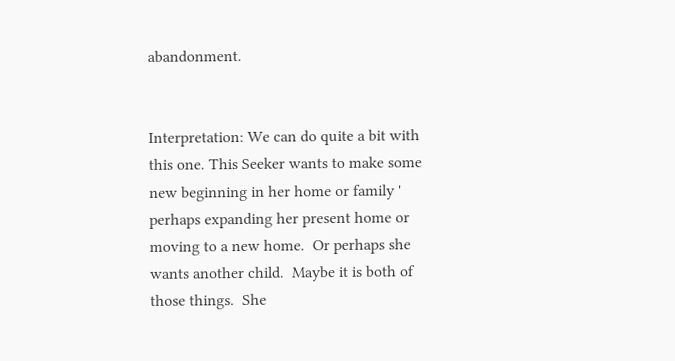abandonment.


Interpretation: We can do quite a bit with this one. This Seeker wants to make some new beginning in her home or family ' perhaps expanding her present home or moving to a new home.  Or perhaps she wants another child.  Maybe it is both of those things.  She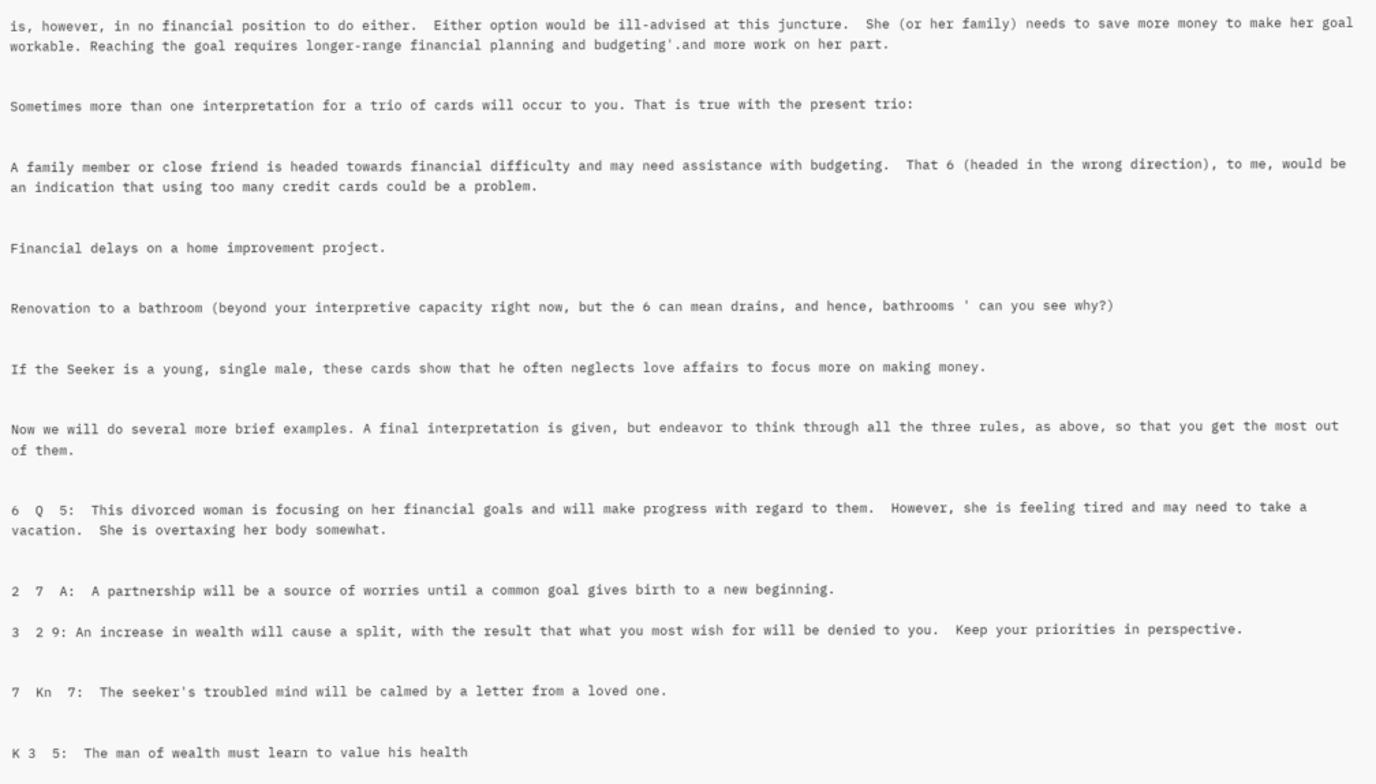is, however, in no financial position to do either.  Either option would be ill-advised at this juncture.  She (or her family) needs to save more money to make her goal workable. Reaching the goal requires longer-range financial planning and budgeting'.and more work on her part.


Sometimes more than one interpretation for a trio of cards will occur to you. That is true with the present trio:


A family member or close friend is headed towards financial difficulty and may need assistance with budgeting.  That 6 (headed in the wrong direction), to me, would be an indication that using too many credit cards could be a problem.


Financial delays on a home improvement project.


Renovation to a bathroom (beyond your interpretive capacity right now, but the 6 can mean drains, and hence, bathrooms ' can you see why?)


If the Seeker is a young, single male, these cards show that he often neglects love affairs to focus more on making money.


Now we will do several more brief examples. A final interpretation is given, but endeavor to think through all the three rules, as above, so that you get the most out of them.


6  Q  5:  This divorced woman is focusing on her financial goals and will make progress with regard to them.  However, she is feeling tired and may need to take a vacation.  She is overtaxing her body somewhat.


2  7  A:  A partnership will be a source of worries until a common goal gives birth to a new beginning.

3  2 9: An increase in wealth will cause a split, with the result that what you most wish for will be denied to you.  Keep your priorities in perspective.


7  Kn  7:  The seeker's troubled mind will be calmed by a letter from a loved one.


K 3  5:  The man of wealth must learn to value his health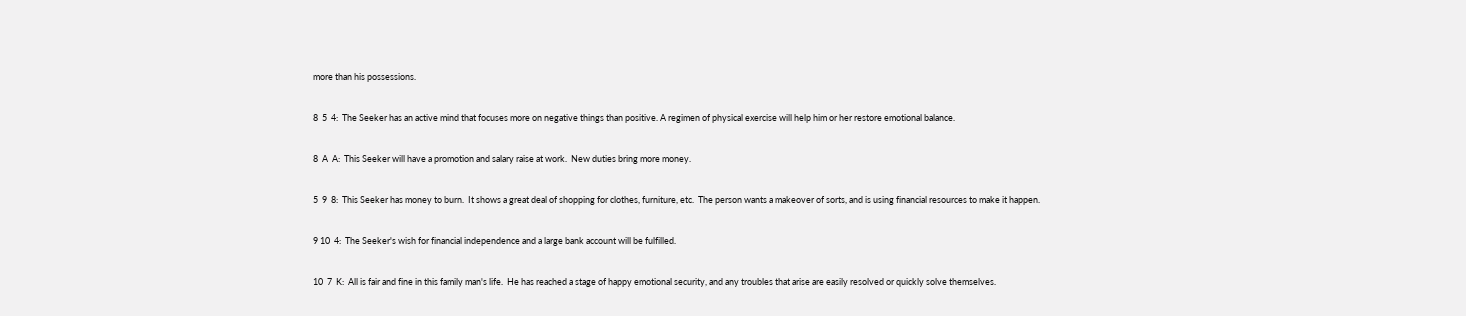more than his possessions.


8  5  4:  The Seeker has an active mind that focuses more on negative things than positive. A regimen of physical exercise will help him or her restore emotional balance.


8  A  A:  This Seeker will have a promotion and salary raise at work.  New duties bring more money.


5  9  8:  This Seeker has money to burn.  It shows a great deal of shopping for clothes, furniture, etc.  The person wants a makeover of sorts, and is using financial resources to make it happen.


9 10  4:  The Seeker's wish for financial independence and a large bank account will be fulfilled.


10  7  K:  All is fair and fine in this family man's life.  He has reached a stage of happy emotional security, and any troubles that arise are easily resolved or quickly solve themselves.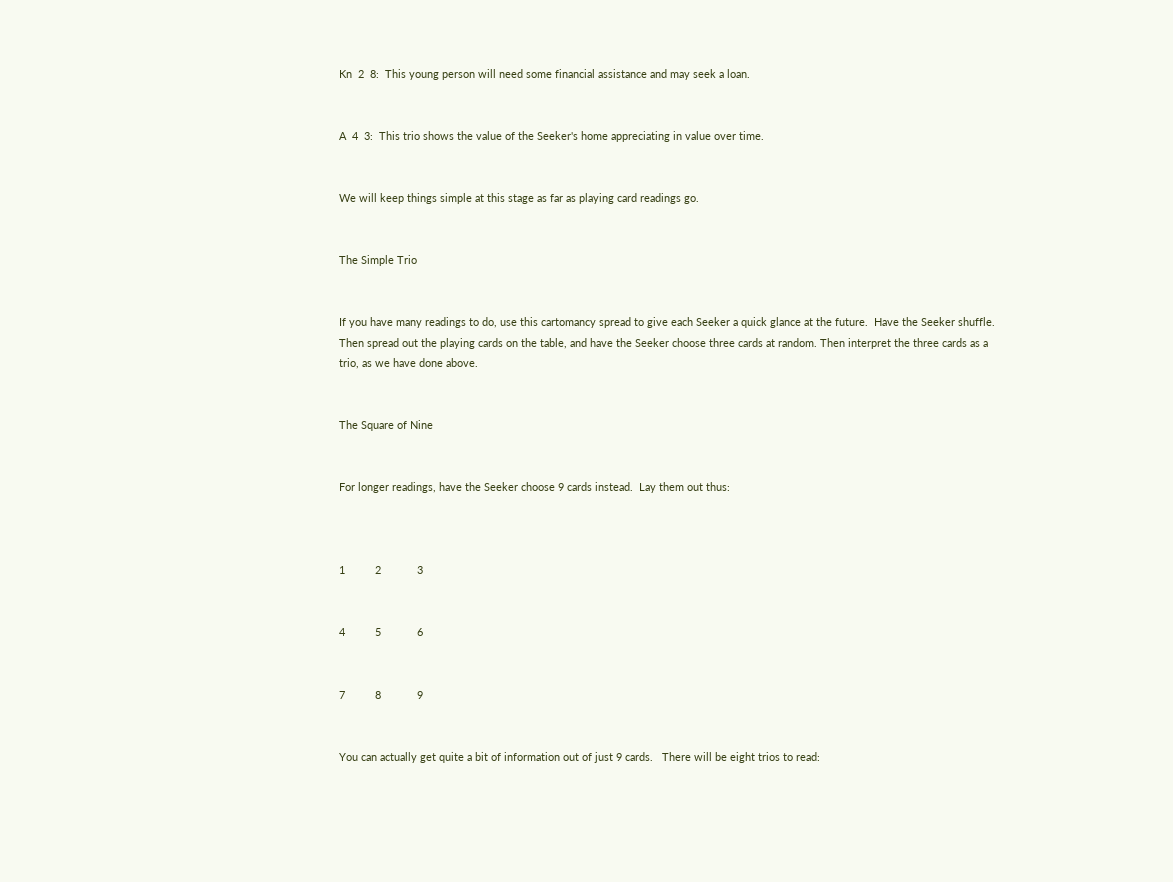Kn  2  8:  This young person will need some financial assistance and may seek a loan.


A  4  3:  This trio shows the value of the Seeker's home appreciating in value over time.


We will keep things simple at this stage as far as playing card readings go.


The Simple Trio


If you have many readings to do, use this cartomancy spread to give each Seeker a quick glance at the future.  Have the Seeker shuffle. Then spread out the playing cards on the table, and have the Seeker choose three cards at random. Then interpret the three cards as a trio, as we have done above.


The Square of Nine


For longer readings, have the Seeker choose 9 cards instead.  Lay them out thus:



1          2            3


4          5            6


7          8            9


You can actually get quite a bit of information out of just 9 cards.   There will be eight trios to read: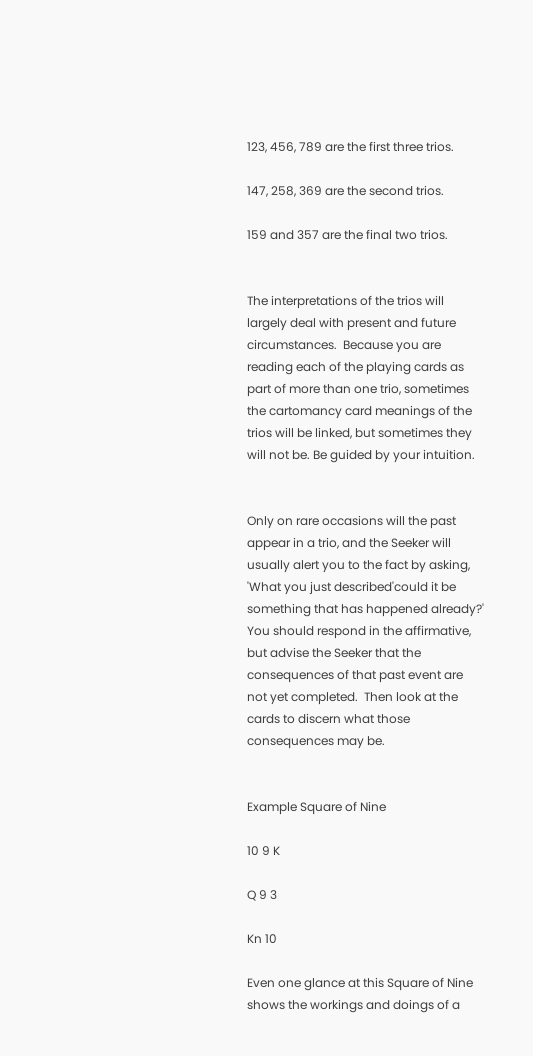123, 456, 789 are the first three trios.

147, 258, 369 are the second trios.

159 and 357 are the final two trios.


The interpretations of the trios will largely deal with present and future circumstances.  Because you are reading each of the playing cards as part of more than one trio, sometimes the cartomancy card meanings of the trios will be linked, but sometimes they will not be. Be guided by your intuition.


Only on rare occasions will the past appear in a trio, and the Seeker will usually alert you to the fact by asking, 'What you just described'could it be something that has happened already?' You should respond in the affirmative, but advise the Seeker that the consequences of that past event are not yet completed.  Then look at the cards to discern what those consequences may be.


Example Square of Nine

10 9 K

Q 9 3

Kn 10

Even one glance at this Square of Nine shows the workings and doings of a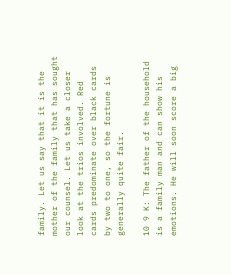family. Let us say that it is the mother of the family that has sought our counsel. Let us take a closer look at the trios involved. Red cards predominate over black cards by two to one, so the fortune is generally quite fair.

10 9 K: The father of the household is a family man and can show his emotions. He will soon score a big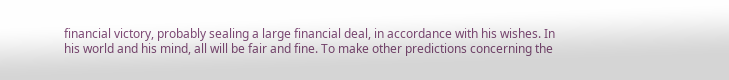financial victory, probably sealing a large financial deal, in accordance with his wishes. In his world and his mind, all will be fair and fine. To make other predictions concerning the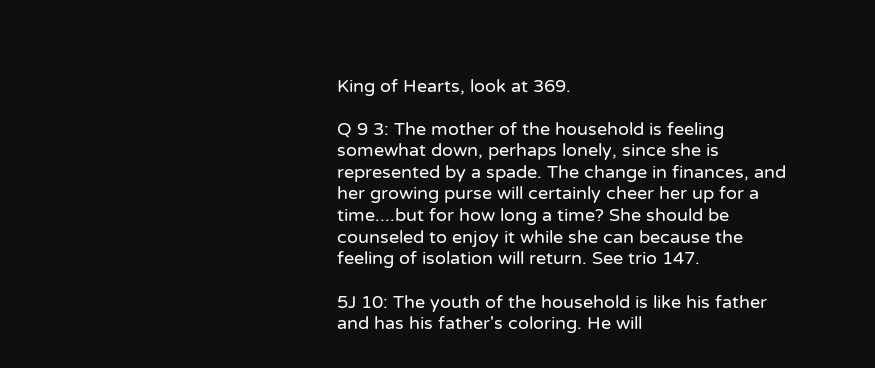King of Hearts, look at 369.

Q 9 3: The mother of the household is feeling somewhat down, perhaps lonely, since she is represented by a spade. The change in finances, and her growing purse will certainly cheer her up for a time....but for how long a time? She should be counseled to enjoy it while she can because the feeling of isolation will return. See trio 147.

5J 10: The youth of the household is like his father and has his father's coloring. He will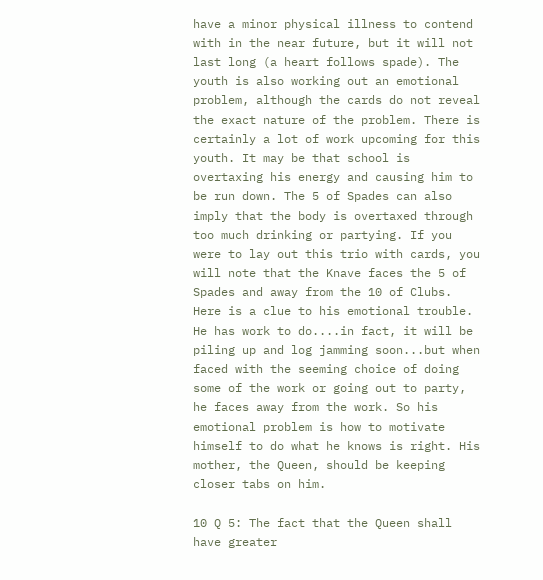have a minor physical illness to contend with in the near future, but it will not last long (a heart follows spade). The youth is also working out an emotional problem, although the cards do not reveal the exact nature of the problem. There is certainly a lot of work upcoming for this youth. It may be that school is overtaxing his energy and causing him to be run down. The 5 of Spades can also imply that the body is overtaxed through too much drinking or partying. If you were to lay out this trio with cards, you will note that the Knave faces the 5 of Spades and away from the 10 of Clubs. Here is a clue to his emotional trouble. He has work to do....in fact, it will be piling up and log jamming soon...but when faced with the seeming choice of doing some of the work or going out to party, he faces away from the work. So his emotional problem is how to motivate himself to do what he knows is right. His mother, the Queen, should be keeping closer tabs on him.

10 Q 5: The fact that the Queen shall have greater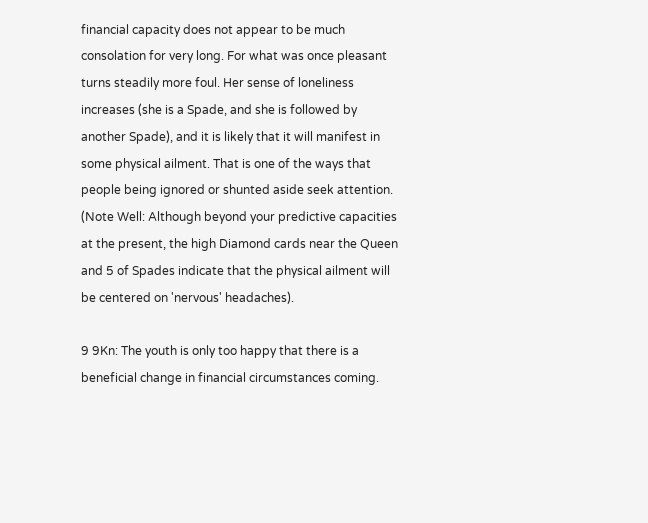financial capacity does not appear to be much consolation for very long. For what was once pleasant turns steadily more foul. Her sense of loneliness increases (she is a Spade, and she is followed by another Spade), and it is likely that it will manifest in some physical ailment. That is one of the ways that people being ignored or shunted aside seek attention. (Note Well: Although beyond your predictive capacities at the present, the high Diamond cards near the Queen and 5 of Spades indicate that the physical ailment will be centered on 'nervous' headaches).

9 9Kn: The youth is only too happy that there is a beneficial change in financial circumstances coming.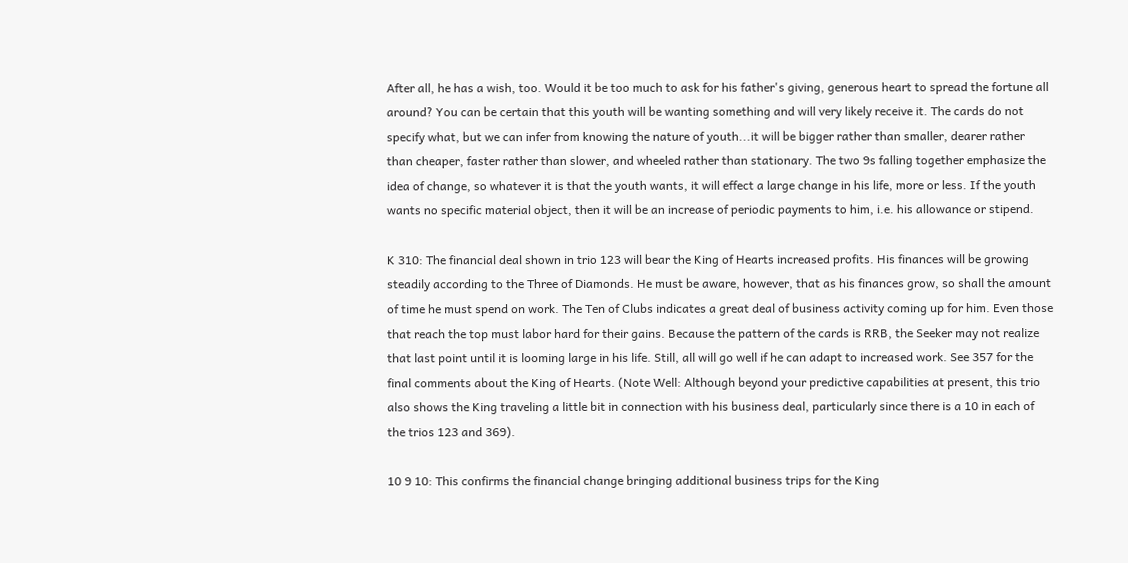After all, he has a wish, too. Would it be too much to ask for his father's giving, generous heart to spread the fortune all around? You can be certain that this youth will be wanting something and will very likely receive it. The cards do not specify what, but we can infer from knowing the nature of youth...it will be bigger rather than smaller, dearer rather than cheaper, faster rather than slower, and wheeled rather than stationary. The two 9s falling together emphasize the idea of change, so whatever it is that the youth wants, it will effect a large change in his life, more or less. If the youth wants no specific material object, then it will be an increase of periodic payments to him, i.e. his allowance or stipend.

K 310: The financial deal shown in trio 123 will bear the King of Hearts increased profits. His finances will be growing steadily according to the Three of Diamonds. He must be aware, however, that as his finances grow, so shall the amount of time he must spend on work. The Ten of Clubs indicates a great deal of business activity coming up for him. Even those that reach the top must labor hard for their gains. Because the pattern of the cards is RRB, the Seeker may not realize that last point until it is looming large in his life. Still, all will go well if he can adapt to increased work. See 357 for the final comments about the King of Hearts. (Note Well: Although beyond your predictive capabilities at present, this trio also shows the King traveling a little bit in connection with his business deal, particularly since there is a 10 in each of the trios 123 and 369).

10 9 10: This confirms the financial change bringing additional business trips for the King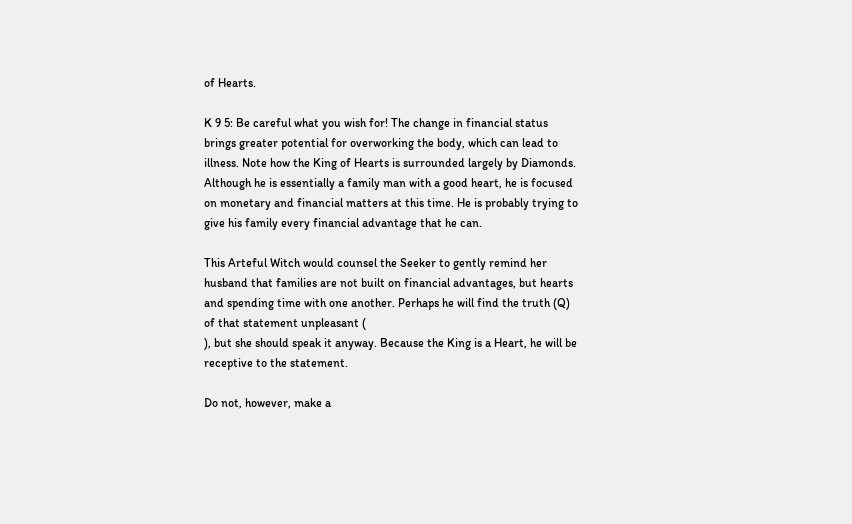of Hearts.

K 9 5: Be careful what you wish for! The change in financial status brings greater potential for overworking the body, which can lead to illness. Note how the King of Hearts is surrounded largely by Diamonds. Although he is essentially a family man with a good heart, he is focused on monetary and financial matters at this time. He is probably trying to give his family every financial advantage that he can.

This Arteful Witch would counsel the Seeker to gently remind her husband that families are not built on financial advantages, but hearts and spending time with one another. Perhaps he will find the truth (Q) of that statement unpleasant (
), but she should speak it anyway. Because the King is a Heart, he will be receptive to the statement.

Do not, however, make a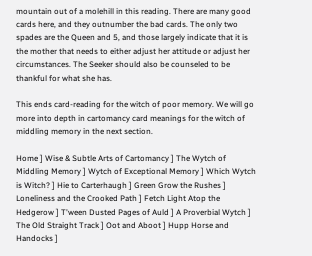mountain out of a molehill in this reading. There are many good cards here, and they outnumber the bad cards. The only two spades are the Queen and 5, and those largely indicate that it is the mother that needs to either adjust her attitude or adjust her circumstances. The Seeker should also be counseled to be thankful for what she has.

This ends card-reading for the witch of poor memory. We will go more into depth in cartomancy card meanings for the witch of middling memory in the next section.

Home ] Wise & Subtle Arts of Cartomancy ] The Wytch of Middling Memory ] Wytch of Exceptional Memory ] Which Wytch is Witch? ] Hie to Carterhaugh ] Green Grow the Rushes ] Loneliness and the Crooked Path ] Fetch Light Atop the Hedgerow ] T'ween Dusted Pages of Auld ] A Proverbial Wytch ] The Old Straight Track ] Oot and Aboot ] Hupp Horse and Handocks ]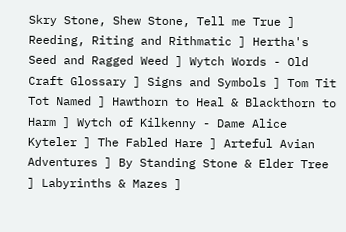Skry Stone, Shew Stone, Tell me True ] Reeding, Riting and Rithmatic ] Hertha's Seed and Ragged Weed ] Wytch Words - Old Craft Glossary ] Signs and Symbols ] Tom Tit Tot Named ] Hawthorn to Heal & Blackthorn to Harm ] Wytch of Kilkenny - Dame Alice Kyteler ] The Fabled Hare ] Arteful Avian Adventures ] By Standing Stone & Elder Tree ] Labyrinths & Mazes ]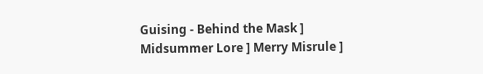Guising - Behind the Mask ] Midsummer Lore ] Merry Misrule ]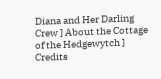Diana and Her Darling Crew ] About the Cottage of the Hedgewytch ] Credits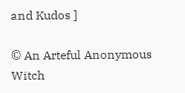and Kudos ]

© An Arteful Anonymous Witch